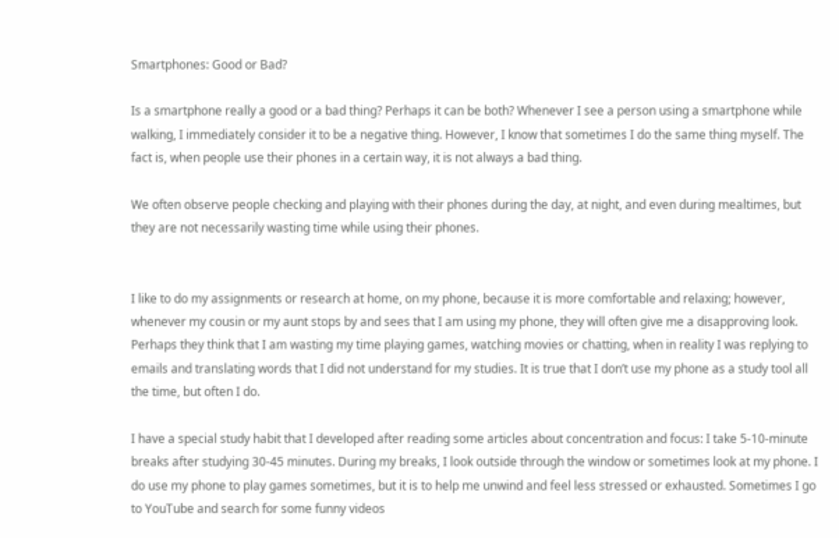Smartphones: Good or Bad?

Is a smartphone really a good or a bad thing? Perhaps it can be both? Whenever I see a person using a smartphone while walking, I immediately consider it to be a negative thing. However, I know that sometimes I do the same thing myself. The fact is, when people use their phones in a certain way, it is not always a bad thing.

We often observe people checking and playing with their phones during the day, at night, and even during mealtimes, but they are not necessarily wasting time while using their phones.


I like to do my assignments or research at home, on my phone, because it is more comfortable and relaxing; however, whenever my cousin or my aunt stops by and sees that I am using my phone, they will often give me a disapproving look. Perhaps they think that I am wasting my time playing games, watching movies or chatting, when in reality I was replying to emails and translating words that I did not understand for my studies. It is true that I don’t use my phone as a study tool all the time, but often I do.

I have a special study habit that I developed after reading some articles about concentration and focus: I take 5-10-minute breaks after studying 30-45 minutes. During my breaks, I look outside through the window or sometimes look at my phone. I do use my phone to play games sometimes, but it is to help me unwind and feel less stressed or exhausted. Sometimes I go to YouTube and search for some funny videos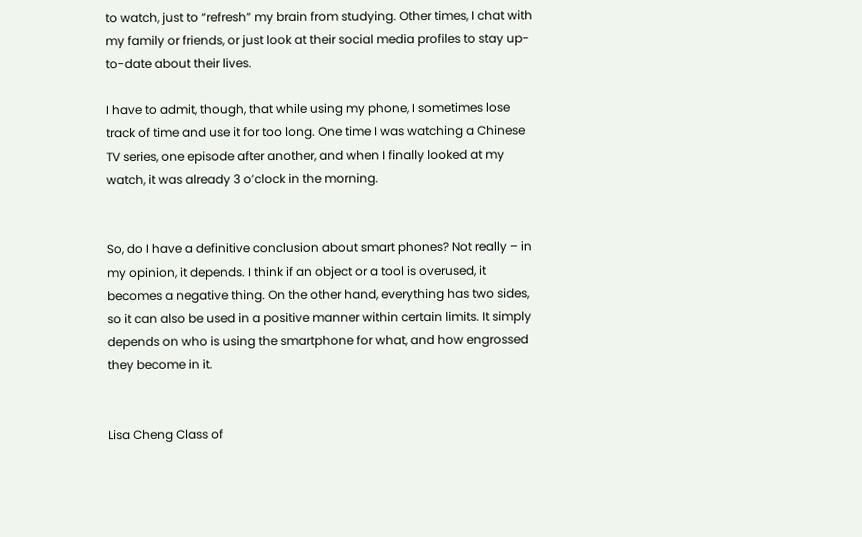to watch, just to “refresh” my brain from studying. Other times, I chat with my family or friends, or just look at their social media profiles to stay up-to-date about their lives.

I have to admit, though, that while using my phone, I sometimes lose track of time and use it for too long. One time I was watching a Chinese TV series, one episode after another, and when I finally looked at my watch, it was already 3 o’clock in the morning.


So, do I have a definitive conclusion about smart phones? Not really – in my opinion, it depends. I think if an object or a tool is overused, it becomes a negative thing. On the other hand, everything has two sides, so it can also be used in a positive manner within certain limits. It simply depends on who is using the smartphone for what, and how engrossed they become in it.


Lisa Cheng Class of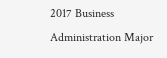2017 Business Administration Major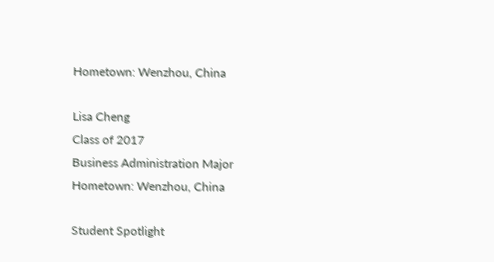Hometown: Wenzhou, China

Lisa Cheng
Class of 2017
Business Administration Major
Hometown: Wenzhou, China

Student Spotlight